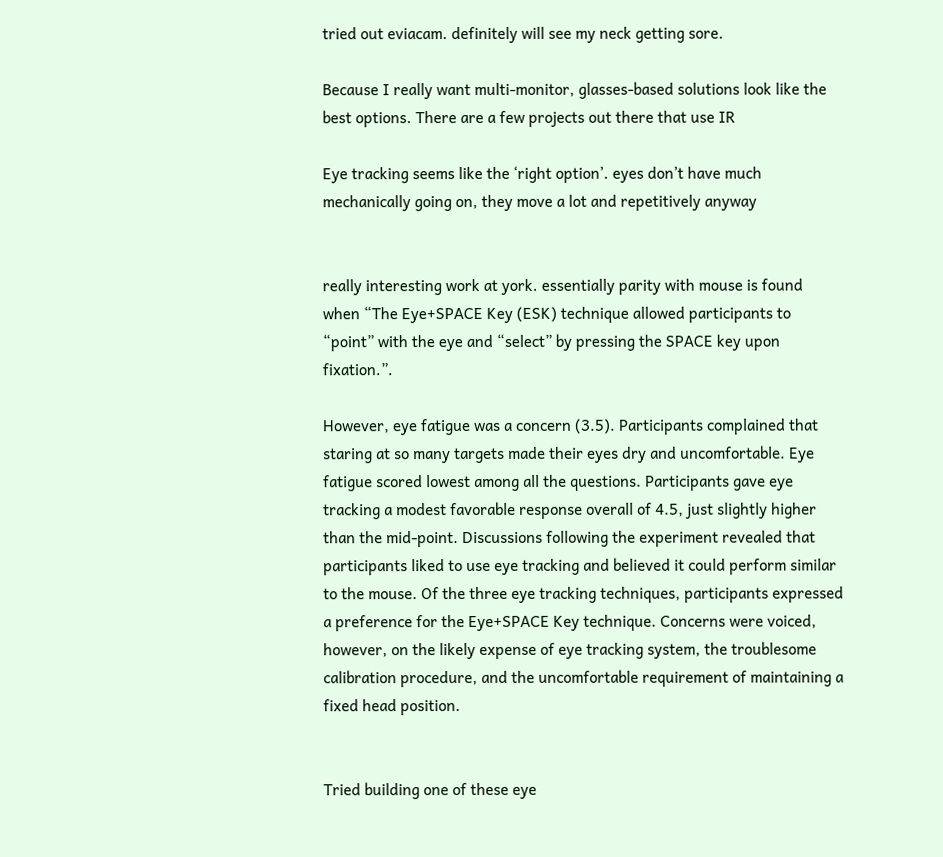tried out eviacam. definitely will see my neck getting sore.

Because I really want multi-monitor, glasses-based solutions look like the best options. There are a few projects out there that use IR

Eye tracking seems like the ‘right option’. eyes don’t have much mechanically going on, they move a lot and repetitively anyway


really interesting work at york. essentially parity with mouse is found when “The Eye+SPACE Key (ESK) technique allowed participants to “point” with the eye and “select” by pressing the SPACE key upon fixation.”.

However, eye fatigue was a concern (3.5). Participants complained that staring at so many targets made their eyes dry and uncomfortable. Eye fatigue scored lowest among all the questions. Participants gave eye tracking a modest favorable response overall of 4.5, just slightly higher than the mid-point. Discussions following the experiment revealed that participants liked to use eye tracking and believed it could perform similar to the mouse. Of the three eye tracking techniques, participants expressed a preference for the Eye+SPACE Key technique. Concerns were voiced, however, on the likely expense of eye tracking system, the troublesome calibration procedure, and the uncomfortable requirement of maintaining a fixed head position.


Tried building one of these eye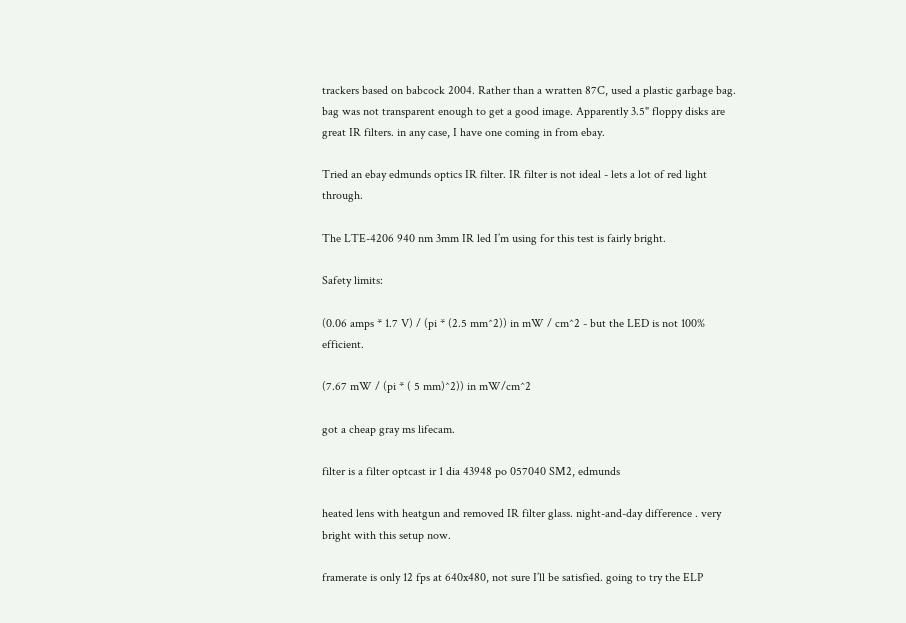trackers based on babcock 2004. Rather than a wratten 87C, used a plastic garbage bag. bag was not transparent enough to get a good image. Apparently 3.5" floppy disks are great IR filters. in any case, I have one coming in from ebay.

Tried an ebay edmunds optics IR filter. IR filter is not ideal - lets a lot of red light through.

The LTE-4206 940 nm 3mm IR led I’m using for this test is fairly bright.

Safety limits:

(0.06 amps * 1.7 V) / (pi * (2.5 mm^2)) in mW / cm^2 - but the LED is not 100% efficient.

(7.67 mW / (pi * ( 5 mm)^2)) in mW/cm^2

got a cheap gray ms lifecam.

filter is a filter optcast ir 1 dia 43948 po 057040 SM2, edmunds

heated lens with heatgun and removed IR filter glass. night-and-day difference . very bright with this setup now.

framerate is only 12 fps at 640x480, not sure I’ll be satisfied. going to try the ELP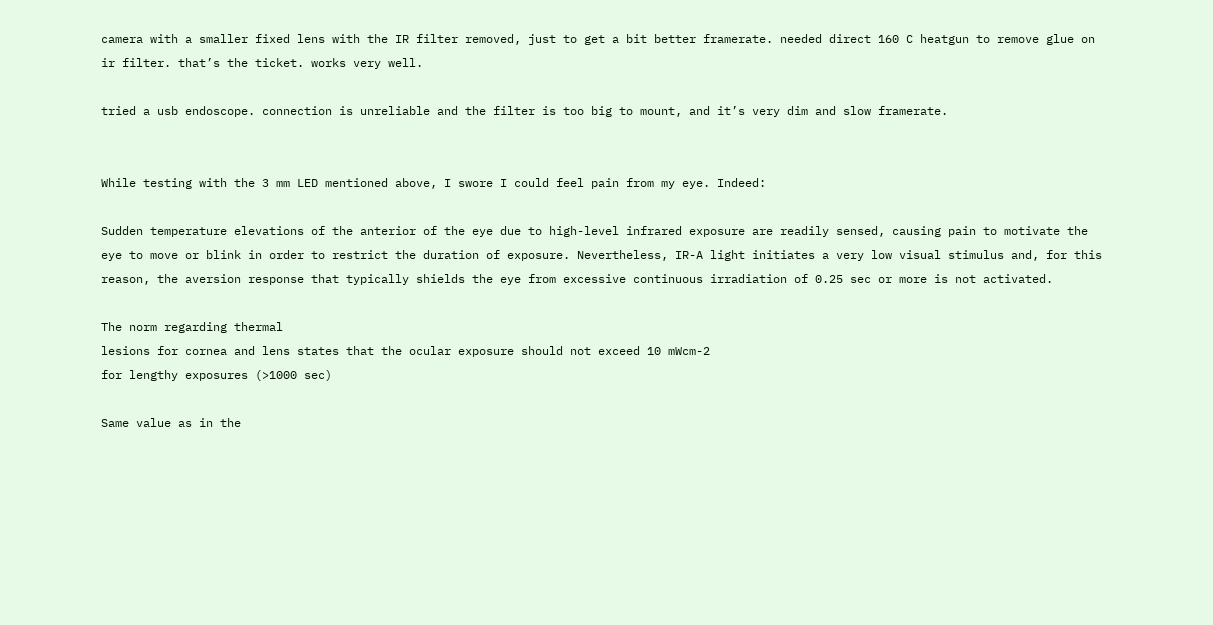camera with a smaller fixed lens with the IR filter removed, just to get a bit better framerate. needed direct 160 C heatgun to remove glue on ir filter. that’s the ticket. works very well.

tried a usb endoscope. connection is unreliable and the filter is too big to mount, and it’s very dim and slow framerate.


While testing with the 3 mm LED mentioned above, I swore I could feel pain from my eye. Indeed:

Sudden temperature elevations of the anterior of the eye due to high-level infrared exposure are readily sensed, causing pain to motivate the eye to move or blink in order to restrict the duration of exposure. Nevertheless, IR-A light initiates a very low visual stimulus and, for this reason, the aversion response that typically shields the eye from excessive continuous irradiation of 0.25 sec or more is not activated.

The norm regarding thermal
lesions for cornea and lens states that the ocular exposure should not exceed 10 mWcm-2
for lengthy exposures (>1000 sec)

Same value as in the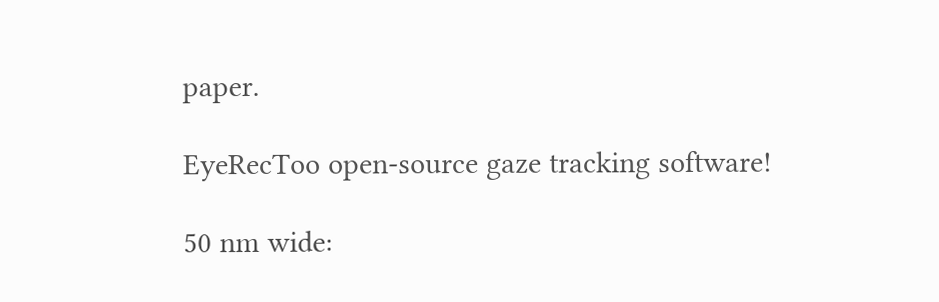paper.

EyeRecToo open-source gaze tracking software!

50 nm wide: